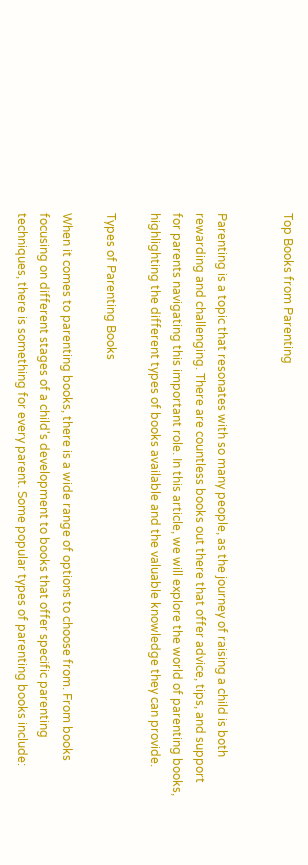Top Books from Parenting


Parenting is a topic that resonates with so many people, as the journey of raising a child is both rewarding and challenging. There are countless books out there that offer advice, tips, and support for parents navigating this important role. In this article, we will explore the world of parenting books, highlighting the different types of books available and the valuable knowledge they can provide.

Types of Parenting Books

When it comes to parenting books, there is a wide range of options to choose from. From books focusing on different stages of a child's development to books that offer specific parenting techniques, there is something for every parent. Some popular types of parenting books include: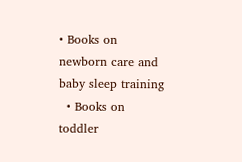• Books on newborn care and baby sleep training
  • Books on toddler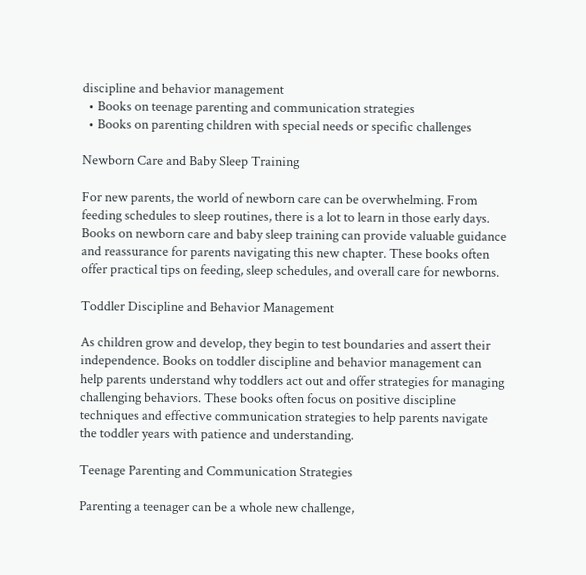discipline and behavior management
  • Books on teenage parenting and communication strategies
  • Books on parenting children with special needs or specific challenges

Newborn Care and Baby Sleep Training

For new parents, the world of newborn care can be overwhelming. From feeding schedules to sleep routines, there is a lot to learn in those early days. Books on newborn care and baby sleep training can provide valuable guidance and reassurance for parents navigating this new chapter. These books often offer practical tips on feeding, sleep schedules, and overall care for newborns.

Toddler Discipline and Behavior Management

As children grow and develop, they begin to test boundaries and assert their independence. Books on toddler discipline and behavior management can help parents understand why toddlers act out and offer strategies for managing challenging behaviors. These books often focus on positive discipline techniques and effective communication strategies to help parents navigate the toddler years with patience and understanding.

Teenage Parenting and Communication Strategies

Parenting a teenager can be a whole new challenge,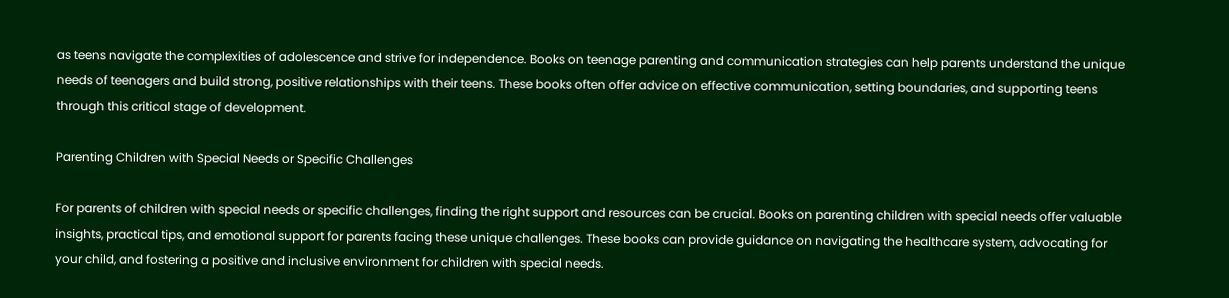as teens navigate the complexities of adolescence and strive for independence. Books on teenage parenting and communication strategies can help parents understand the unique needs of teenagers and build strong, positive relationships with their teens. These books often offer advice on effective communication, setting boundaries, and supporting teens through this critical stage of development.

Parenting Children with Special Needs or Specific Challenges

For parents of children with special needs or specific challenges, finding the right support and resources can be crucial. Books on parenting children with special needs offer valuable insights, practical tips, and emotional support for parents facing these unique challenges. These books can provide guidance on navigating the healthcare system, advocating for your child, and fostering a positive and inclusive environment for children with special needs.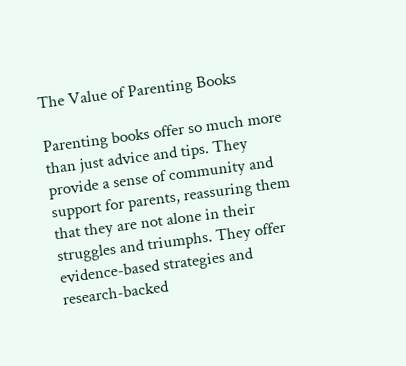The Value of Parenting Books

Parenting books offer so much more than just advice and tips. They provide a sense of community and support for parents, reassuring them that they are not alone in their struggles and triumphs. They offer evidence-based strategies and research-backed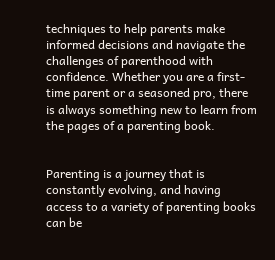techniques to help parents make informed decisions and navigate the challenges of parenthood with confidence. Whether you are a first-time parent or a seasoned pro, there is always something new to learn from the pages of a parenting book.


Parenting is a journey that is constantly evolving, and having access to a variety of parenting books can be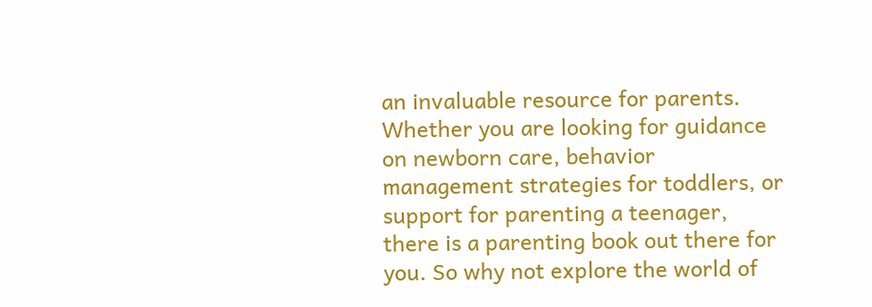an invaluable resource for parents. Whether you are looking for guidance on newborn care, behavior management strategies for toddlers, or support for parenting a teenager, there is a parenting book out there for you. So why not explore the world of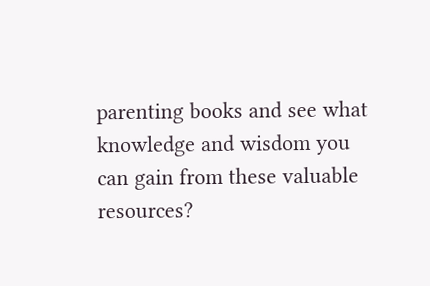parenting books and see what knowledge and wisdom you can gain from these valuable resources?